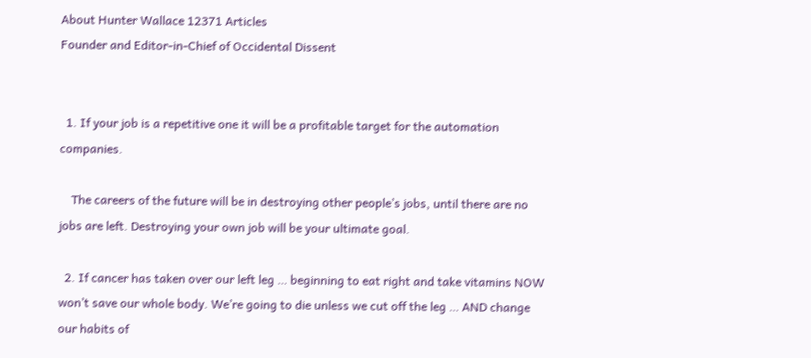About Hunter Wallace 12371 Articles
Founder and Editor-in-Chief of Occidental Dissent


  1. If your job is a repetitive one it will be a profitable target for the automation companies.

    The careers of the future will be in destroying other people’s jobs, until there are no jobs are left. Destroying your own job will be your ultimate goal.

  2. If cancer has taken over our left leg … beginning to eat right and take vitamins NOW won’t save our whole body. We’re going to die unless we cut off the leg … AND change our habits of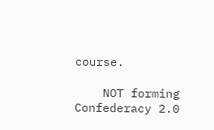course.

    NOT forming Confederacy 2.0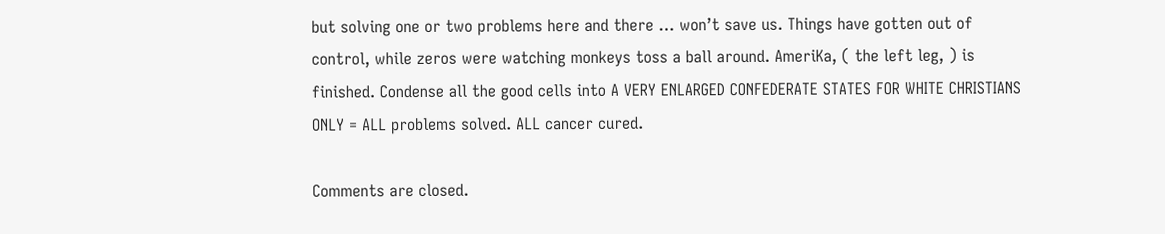but solving one or two problems here and there … won’t save us. Things have gotten out of control, while zeros were watching monkeys toss a ball around. AmeriKa, ( the left leg, ) is finished. Condense all the good cells into A VERY ENLARGED CONFEDERATE STATES FOR WHITE CHRISTIANS ONLY = ALL problems solved. ALL cancer cured.

Comments are closed.